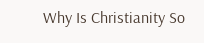Why Is Christianity So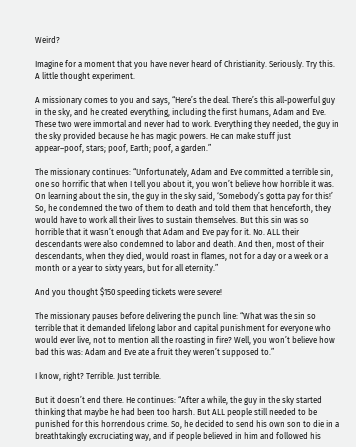Weird?

Imagine for a moment that you have never heard of Christianity. Seriously. Try this. A little thought experiment.

A missionary comes to you and says, “Here’s the deal. There’s this all-powerful guy in the sky, and he created everything, including the first humans, Adam and Eve. These two were immortal and never had to work. Everything they needed, the guy in the sky provided because he has magic powers. He can make stuff just appear–poof, stars; poof, Earth; poof, a garden.”

The missionary continues: “Unfortunately, Adam and Eve committed a terrible sin, one so horrific that when I tell you about it, you won’t believe how horrible it was. On learning about the sin, the guy in the sky said, ‘Somebody’s gotta pay for this!’ So, he condemned the two of them to death and told them that henceforth, they would have to work all their lives to sustain themselves. But this sin was so horrible that it wasn’t enough that Adam and Eve pay for it. No. ALL their descendants were also condemned to labor and death. And then, most of their descendants, when they died, would roast in flames, not for a day or a week or a month or a year to sixty years, but for all eternity.”

And you thought $150 speeding tickets were severe!

The missionary pauses before delivering the punch line: “What was the sin so terrible that it demanded lifelong labor and capital punishment for everyone who would ever live, not to mention all the roasting in fire? Well, you won’t believe how bad this was: Adam and Eve ate a fruit they weren’t supposed to.”

I know, right? Terrible. Just terrible.

But it doesn’t end there. He continues: “After a while, the guy in the sky started thinking that maybe he had been too harsh. But ALL people still needed to be punished for this horrendous crime. So, he decided to send his own son to die in a breathtakingly excruciating way, and if people believed in him and followed his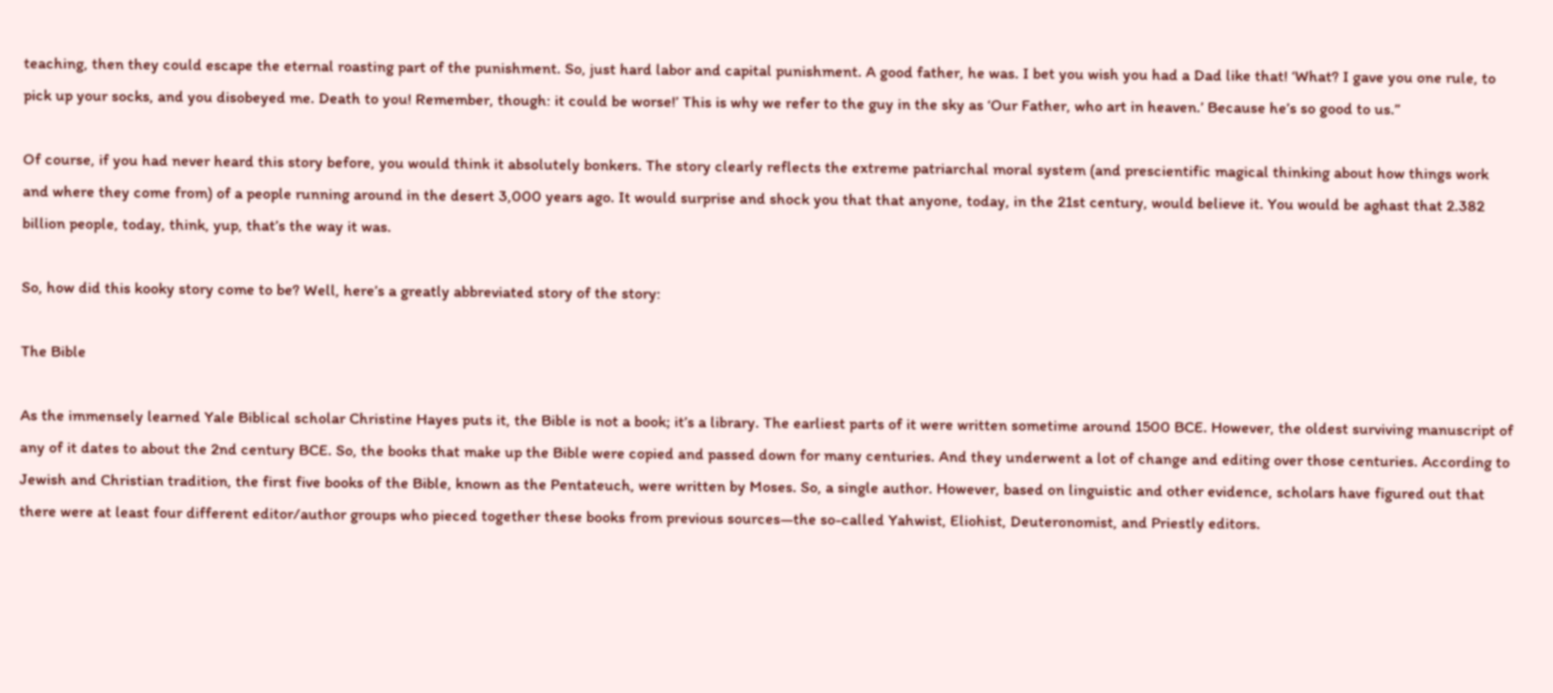teaching, then they could escape the eternal roasting part of the punishment. So, just hard labor and capital punishment. A good father, he was. I bet you wish you had a Dad like that! ‘What? I gave you one rule, to pick up your socks, and you disobeyed me. Death to you! Remember, though: it could be worse!’ This is why we refer to the guy in the sky as ‘Our Father, who art in heaven.’ Because he’s so good to us.”

Of course, if you had never heard this story before, you would think it absolutely bonkers. The story clearly reflects the extreme patriarchal moral system (and prescientific magical thinking about how things work and where they come from) of a people running around in the desert 3,000 years ago. It would surprise and shock you that that anyone, today, in the 21st century, would believe it. You would be aghast that 2.382 billion people, today, think, yup, that’s the way it was.

So, how did this kooky story come to be? Well, here’s a greatly abbreviated story of the story:

The Bible

As the immensely learned Yale Biblical scholar Christine Hayes puts it, the Bible is not a book; it’s a library. The earliest parts of it were written sometime around 1500 BCE. However, the oldest surviving manuscript of any of it dates to about the 2nd century BCE. So, the books that make up the Bible were copied and passed down for many centuries. And they underwent a lot of change and editing over those centuries. According to Jewish and Christian tradition, the first five books of the Bible, known as the Pentateuch, were written by Moses. So, a single author. However, based on linguistic and other evidence, scholars have figured out that there were at least four different editor/author groups who pieced together these books from previous sources—the so-called Yahwist, Eliohist, Deuteronomist, and Priestly editors.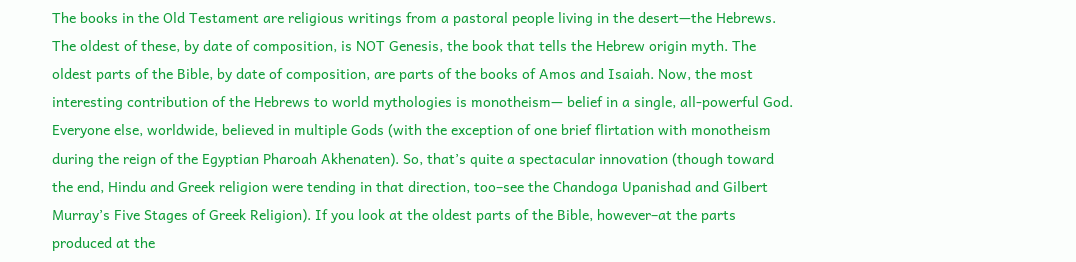The books in the Old Testament are religious writings from a pastoral people living in the desert—the Hebrews. The oldest of these, by date of composition, is NOT Genesis, the book that tells the Hebrew origin myth. The oldest parts of the Bible, by date of composition, are parts of the books of Amos and Isaiah. Now, the most interesting contribution of the Hebrews to world mythologies is monotheism— belief in a single, all-powerful God. Everyone else, worldwide, believed in multiple Gods (with the exception of one brief flirtation with monotheism during the reign of the Egyptian Pharoah Akhenaten). So, that’s quite a spectacular innovation (though toward the end, Hindu and Greek religion were tending in that direction, too–see the Chandoga Upanishad and Gilbert Murray’s Five Stages of Greek Religion). If you look at the oldest parts of the Bible, however–at the parts produced at the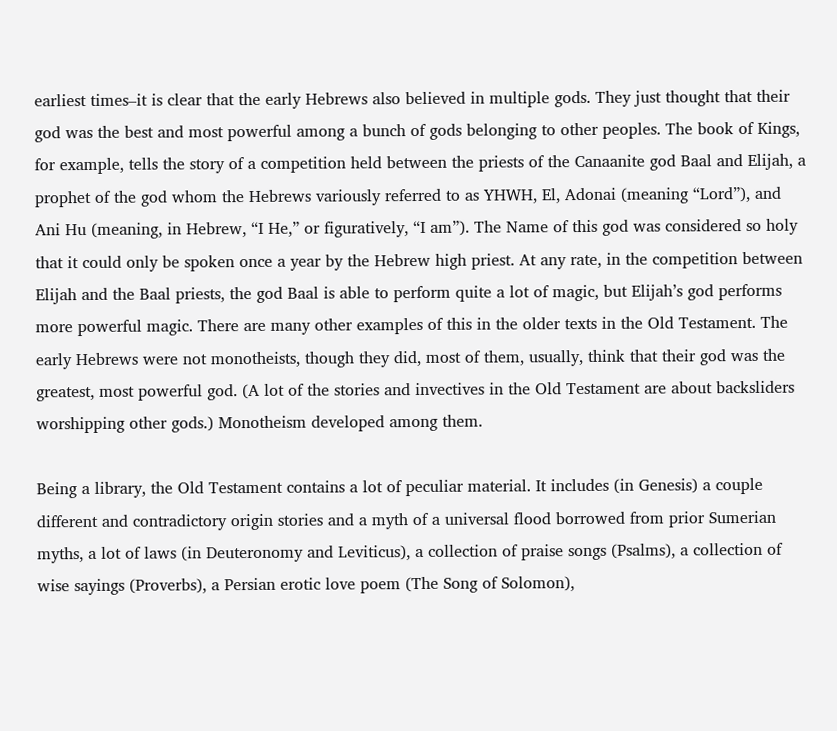earliest times–it is clear that the early Hebrews also believed in multiple gods. They just thought that their god was the best and most powerful among a bunch of gods belonging to other peoples. The book of Kings, for example, tells the story of a competition held between the priests of the Canaanite god Baal and Elijah, a prophet of the god whom the Hebrews variously referred to as YHWH, El, Adonai (meaning “Lord”), and Ani Hu (meaning, in Hebrew, “I He,” or figuratively, “I am”). The Name of this god was considered so holy that it could only be spoken once a year by the Hebrew high priest. At any rate, in the competition between Elijah and the Baal priests, the god Baal is able to perform quite a lot of magic, but Elijah’s god performs more powerful magic. There are many other examples of this in the older texts in the Old Testament. The early Hebrews were not monotheists, though they did, most of them, usually, think that their god was the greatest, most powerful god. (A lot of the stories and invectives in the Old Testament are about backsliders worshipping other gods.) Monotheism developed among them.

Being a library, the Old Testament contains a lot of peculiar material. It includes (in Genesis) a couple different and contradictory origin stories and a myth of a universal flood borrowed from prior Sumerian myths, a lot of laws (in Deuteronomy and Leviticus), a collection of praise songs (Psalms), a collection of wise sayings (Proverbs), a Persian erotic love poem (The Song of Solomon),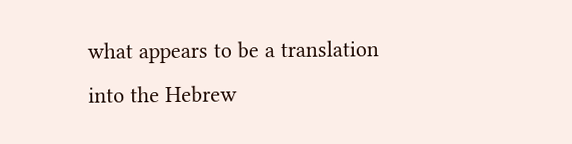what appears to be a translation into the Hebrew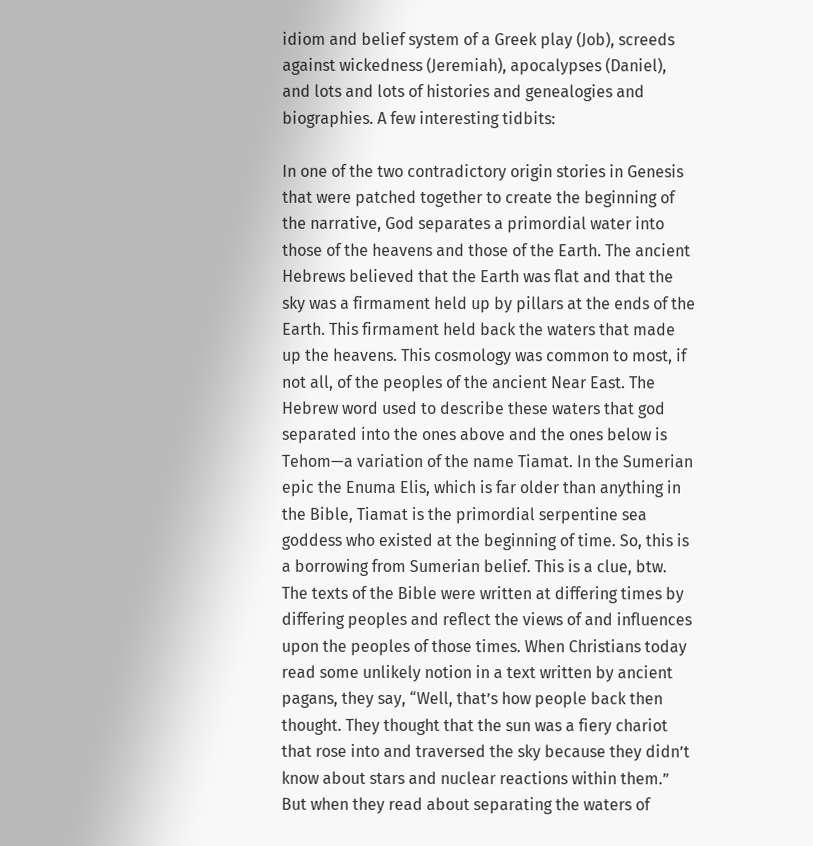idiom and belief system of a Greek play (Job), screeds against wickedness (Jeremiah), apocalypses (Daniel), and lots and lots of histories and genealogies and biographies. A few interesting tidbits:

In one of the two contradictory origin stories in Genesis that were patched together to create the beginning of the narrative, God separates a primordial water into those of the heavens and those of the Earth. The ancient Hebrews believed that the Earth was flat and that the sky was a firmament held up by pillars at the ends of the Earth. This firmament held back the waters that made up the heavens. This cosmology was common to most, if not all, of the peoples of the ancient Near East. The Hebrew word used to describe these waters that god separated into the ones above and the ones below is Tehom—a variation of the name Tiamat. In the Sumerian epic the Enuma Elis, which is far older than anything in the Bible, Tiamat is the primordial serpentine sea goddess who existed at the beginning of time. So, this is a borrowing from Sumerian belief. This is a clue, btw. The texts of the Bible were written at differing times by differing peoples and reflect the views of and influences upon the peoples of those times. When Christians today read some unlikely notion in a text written by ancient pagans, they say, “Well, that’s how people back then thought. They thought that the sun was a fiery chariot that rose into and traversed the sky because they didn’t know about stars and nuclear reactions within them.” But when they read about separating the waters of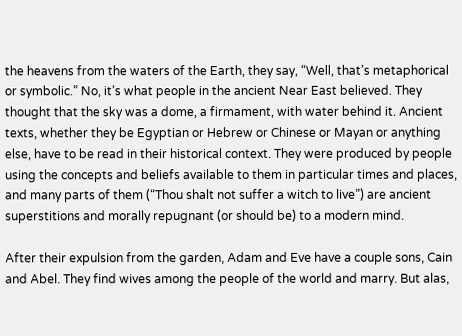the heavens from the waters of the Earth, they say, “Well, that’s metaphorical or symbolic.” No, it’s what people in the ancient Near East believed. They thought that the sky was a dome, a firmament, with water behind it. Ancient texts, whether they be Egyptian or Hebrew or Chinese or Mayan or anything else, have to be read in their historical context. They were produced by people using the concepts and beliefs available to them in particular times and places, and many parts of them (“Thou shalt not suffer a witch to live”) are ancient superstitions and morally repugnant (or should be) to a modern mind.

After their expulsion from the garden, Adam and Eve have a couple sons, Cain and Abel. They find wives among the people of the world and marry. But alas,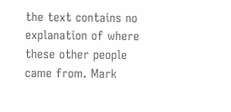the text contains no explanation of where these other people came from. Mark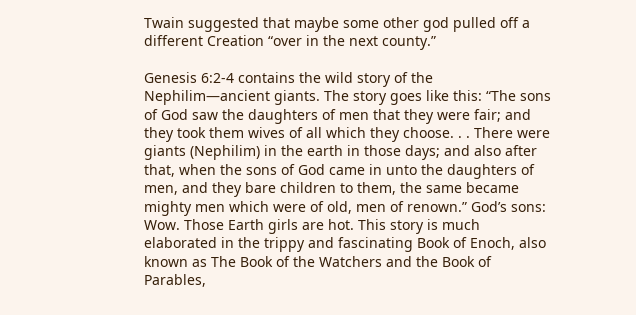Twain suggested that maybe some other god pulled off a different Creation “over in the next county.”

Genesis 6:2-4 contains the wild story of the Nephilim—ancient giants. The story goes like this: “The sons of God saw the daughters of men that they were fair; and they took them wives of all which they choose. . . There were giants (Nephilim) in the earth in those days; and also after that, when the sons of God came in unto the daughters of men, and they bare children to them, the same became mighty men which were of old, men of renown.” God’s sons: Wow. Those Earth girls are hot. This story is much elaborated in the trippy and fascinating Book of Enoch, also known as The Book of the Watchers and the Book of Parables,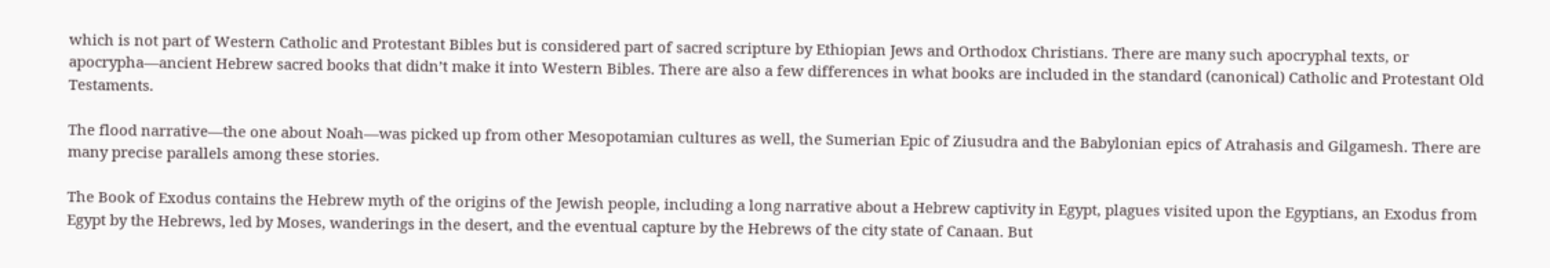which is not part of Western Catholic and Protestant Bibles but is considered part of sacred scripture by Ethiopian Jews and Orthodox Christians. There are many such apocryphal texts, or apocrypha—ancient Hebrew sacred books that didn’t make it into Western Bibles. There are also a few differences in what books are included in the standard (canonical) Catholic and Protestant Old Testaments.

The flood narrative—the one about Noah—was picked up from other Mesopotamian cultures as well, the Sumerian Epic of Ziusudra and the Babylonian epics of Atrahasis and Gilgamesh. There are many precise parallels among these stories.

The Book of Exodus contains the Hebrew myth of the origins of the Jewish people, including a long narrative about a Hebrew captivity in Egypt, plagues visited upon the Egyptians, an Exodus from Egypt by the Hebrews, led by Moses, wanderings in the desert, and the eventual capture by the Hebrews of the city state of Canaan. But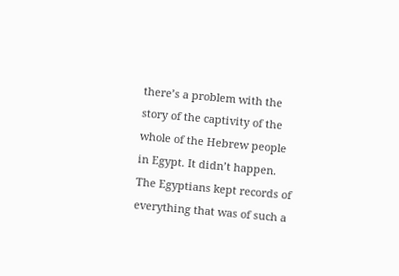there’s a problem with the story of the captivity of the whole of the Hebrew people in Egypt. It didn’t happen. The Egyptians kept records of everything that was of such a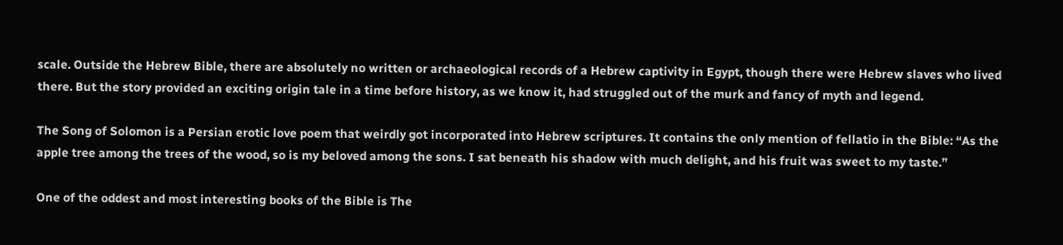scale. Outside the Hebrew Bible, there are absolutely no written or archaeological records of a Hebrew captivity in Egypt, though there were Hebrew slaves who lived there. But the story provided an exciting origin tale in a time before history, as we know it, had struggled out of the murk and fancy of myth and legend.

The Song of Solomon is a Persian erotic love poem that weirdly got incorporated into Hebrew scriptures. It contains the only mention of fellatio in the Bible: “As the apple tree among the trees of the wood, so is my beloved among the sons. I sat beneath his shadow with much delight, and his fruit was sweet to my taste.”

One of the oddest and most interesting books of the Bible is The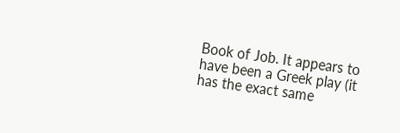Book of Job. It appears to have been a Greek play (it has the exact same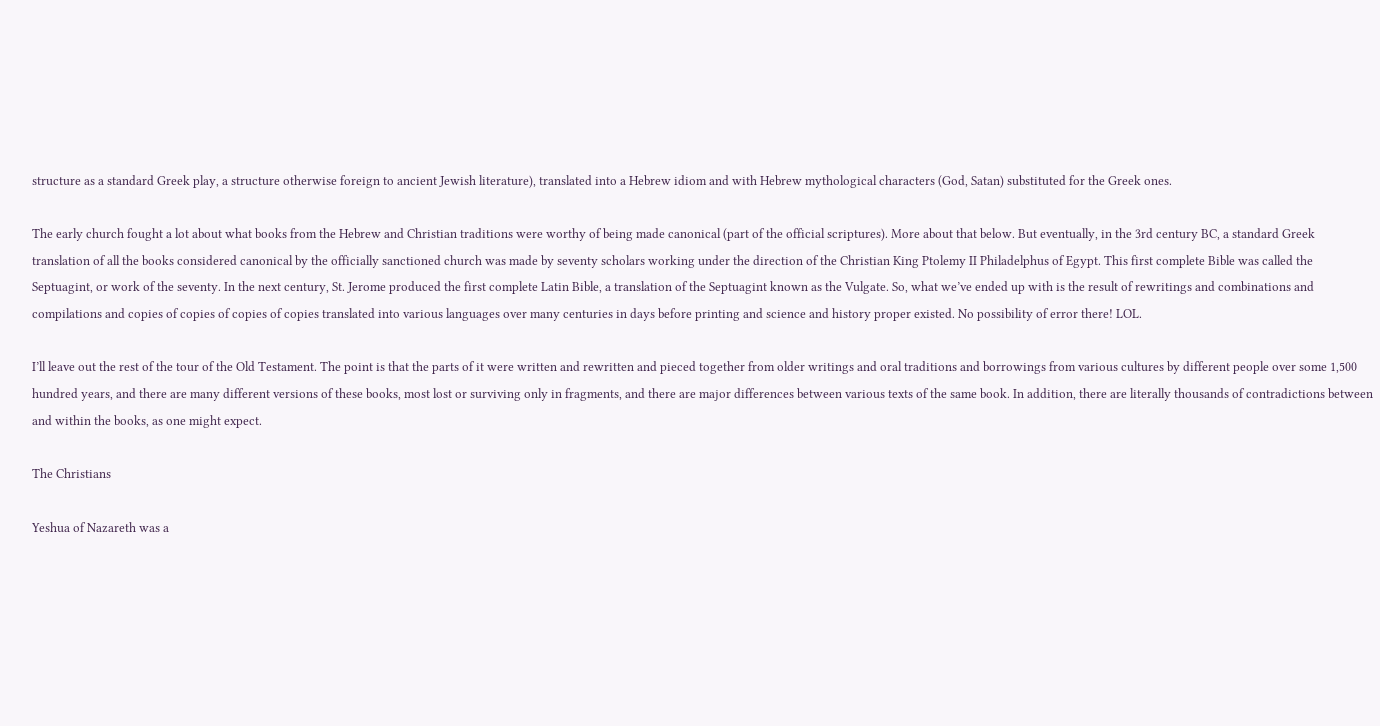structure as a standard Greek play, a structure otherwise foreign to ancient Jewish literature), translated into a Hebrew idiom and with Hebrew mythological characters (God, Satan) substituted for the Greek ones.

The early church fought a lot about what books from the Hebrew and Christian traditions were worthy of being made canonical (part of the official scriptures). More about that below. But eventually, in the 3rd century BC, a standard Greek translation of all the books considered canonical by the officially sanctioned church was made by seventy scholars working under the direction of the Christian King Ptolemy II Philadelphus of Egypt. This first complete Bible was called the Septuagint, or work of the seventy. In the next century, St. Jerome produced the first complete Latin Bible, a translation of the Septuagint known as the Vulgate. So, what we’ve ended up with is the result of rewritings and combinations and compilations and copies of copies of copies of copies translated into various languages over many centuries in days before printing and science and history proper existed. No possibility of error there! LOL.

I’ll leave out the rest of the tour of the Old Testament. The point is that the parts of it were written and rewritten and pieced together from older writings and oral traditions and borrowings from various cultures by different people over some 1,500 hundred years, and there are many different versions of these books, most lost or surviving only in fragments, and there are major differences between various texts of the same book. In addition, there are literally thousands of contradictions between and within the books, as one might expect.

The Christians

Yeshua of Nazareth was a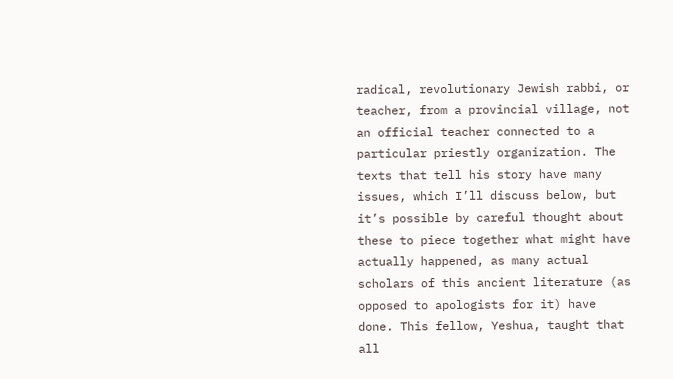radical, revolutionary Jewish rabbi, or teacher, from a provincial village, not an official teacher connected to a particular priestly organization. The texts that tell his story have many issues, which I’ll discuss below, but it’s possible by careful thought about these to piece together what might have actually happened, as many actual scholars of this ancient literature (as opposed to apologists for it) have done. This fellow, Yeshua, taught that all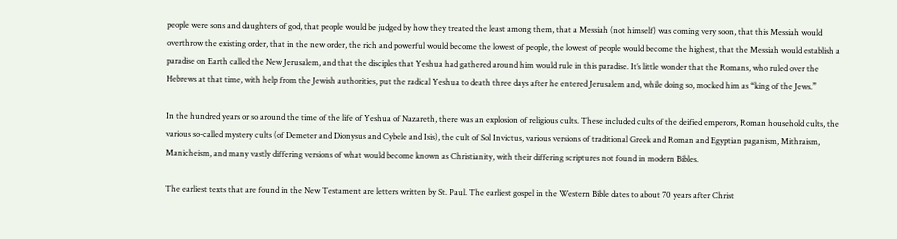people were sons and daughters of god, that people would be judged by how they treated the least among them, that a Messiah (not himself) was coming very soon, that this Messiah would overthrow the existing order, that in the new order, the rich and powerful would become the lowest of people, the lowest of people would become the highest, that the Messiah would establish a paradise on Earth called the New Jerusalem, and that the disciples that Yeshua had gathered around him would rule in this paradise. It’s little wonder that the Romans, who ruled over the Hebrews at that time, with help from the Jewish authorities, put the radical Yeshua to death three days after he entered Jerusalem and, while doing so, mocked him as “king of the Jews.”

In the hundred years or so around the time of the life of Yeshua of Nazareth, there was an explosion of religious cults. These included cults of the deified emperors, Roman household cults, the various so-called mystery cults (of Demeter and Dionysus and Cybele and Isis), the cult of Sol Invictus, various versions of traditional Greek and Roman and Egyptian paganism, Mithraism, Manicheism, and many vastly differing versions of what would become known as Christianity, with their differing scriptures not found in modern Bibles.

The earliest texts that are found in the New Testament are letters written by St. Paul. The earliest gospel in the Western Bible dates to about 70 years after Christ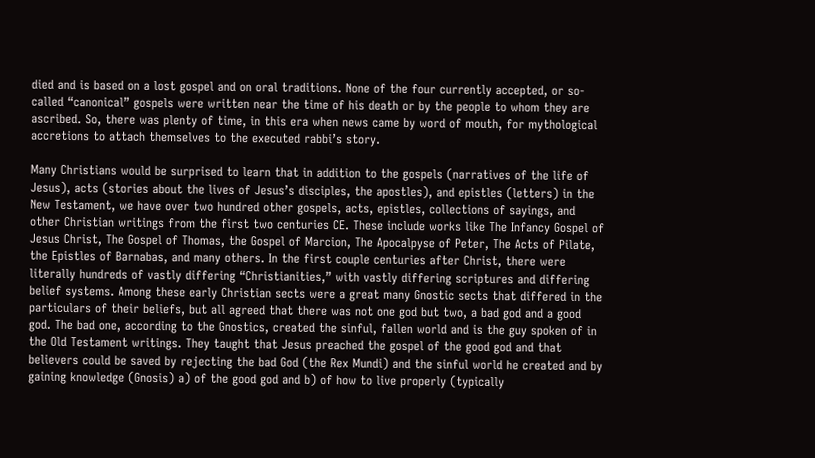died and is based on a lost gospel and on oral traditions. None of the four currently accepted, or so-called “canonical” gospels were written near the time of his death or by the people to whom they are ascribed. So, there was plenty of time, in this era when news came by word of mouth, for mythological accretions to attach themselves to the executed rabbi’s story.

Many Christians would be surprised to learn that in addition to the gospels (narratives of the life of Jesus), acts (stories about the lives of Jesus’s disciples, the apostles), and epistles (letters) in the New Testament, we have over two hundred other gospels, acts, epistles, collections of sayings, and other Christian writings from the first two centuries CE. These include works like The Infancy Gospel of Jesus Christ, The Gospel of Thomas, the Gospel of Marcion, The Apocalpyse of Peter, The Acts of Pilate, the Epistles of Barnabas, and many others. In the first couple centuries after Christ, there were literally hundreds of vastly differing “Christianities,” with vastly differing scriptures and differing belief systems. Among these early Christian sects were a great many Gnostic sects that differed in the particulars of their beliefs, but all agreed that there was not one god but two, a bad god and a good god. The bad one, according to the Gnostics, created the sinful, fallen world and is the guy spoken of in the Old Testament writings. They taught that Jesus preached the gospel of the good god and that believers could be saved by rejecting the bad God (the Rex Mundi) and the sinful world he created and by gaining knowledge (Gnosis) a) of the good god and b) of how to live properly (typically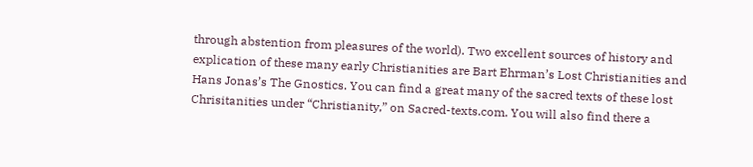through abstention from pleasures of the world). Two excellent sources of history and explication of these many early Christianities are Bart Ehrman’s Lost Christianities and Hans Jonas’s The Gnostics. You can find a great many of the sacred texts of these lost Chrisitanities under “Christianity,” on Sacred-texts.com. You will also find there a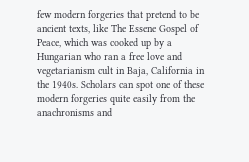few modern forgeries that pretend to be ancient texts, like The Essene Gospel of Peace, which was cooked up by a Hungarian who ran a free love and vegetarianism cult in Baja, California in the 1940s. Scholars can spot one of these modern forgeries quite easily from the anachronisms and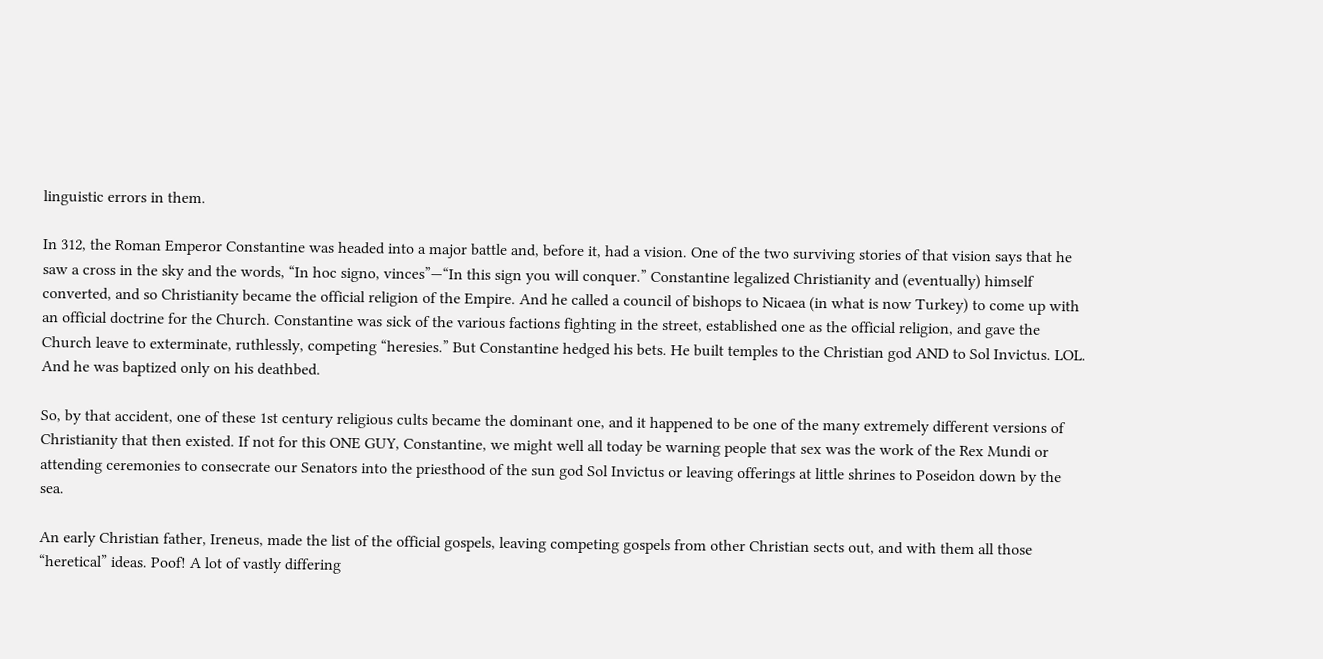linguistic errors in them.

In 312, the Roman Emperor Constantine was headed into a major battle and, before it, had a vision. One of the two surviving stories of that vision says that he saw a cross in the sky and the words, “In hoc signo, vinces”—“In this sign you will conquer.” Constantine legalized Christianity and (eventually) himself converted, and so Christianity became the official religion of the Empire. And he called a council of bishops to Nicaea (in what is now Turkey) to come up with an official doctrine for the Church. Constantine was sick of the various factions fighting in the street, established one as the official religion, and gave the Church leave to exterminate, ruthlessly, competing “heresies.” But Constantine hedged his bets. He built temples to the Christian god AND to Sol Invictus. LOL. And he was baptized only on his deathbed.

So, by that accident, one of these 1st century religious cults became the dominant one, and it happened to be one of the many extremely different versions of Christianity that then existed. If not for this ONE GUY, Constantine, we might well all today be warning people that sex was the work of the Rex Mundi or attending ceremonies to consecrate our Senators into the priesthood of the sun god Sol Invictus or leaving offerings at little shrines to Poseidon down by the sea.

An early Christian father, Ireneus, made the list of the official gospels, leaving competing gospels from other Christian sects out, and with them all those “heretical” ideas. Poof! A lot of vastly differing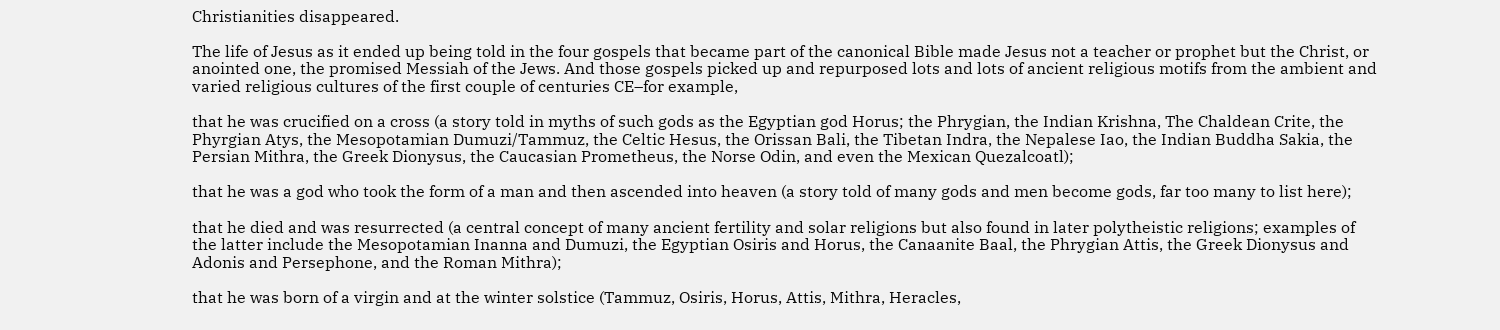Christianities disappeared.

The life of Jesus as it ended up being told in the four gospels that became part of the canonical Bible made Jesus not a teacher or prophet but the Christ, or anointed one, the promised Messiah of the Jews. And those gospels picked up and repurposed lots and lots of ancient religious motifs from the ambient and varied religious cultures of the first couple of centuries CE–for example,

that he was crucified on a cross (a story told in myths of such gods as the Egyptian god Horus; the Phrygian, the Indian Krishna, The Chaldean Crite, the Phyrgian Atys, the Mesopotamian Dumuzi/Tammuz, the Celtic Hesus, the Orissan Bali, the Tibetan Indra, the Nepalese Iao, the Indian Buddha Sakia, the Persian Mithra, the Greek Dionysus, the Caucasian Prometheus, the Norse Odin, and even the Mexican Quezalcoatl);

that he was a god who took the form of a man and then ascended into heaven (a story told of many gods and men become gods, far too many to list here);

that he died and was resurrected (a central concept of many ancient fertility and solar religions but also found in later polytheistic religions; examples of the latter include the Mesopotamian Inanna and Dumuzi, the Egyptian Osiris and Horus, the Canaanite Baal, the Phrygian Attis, the Greek Dionysus and Adonis and Persephone, and the Roman Mithra);

that he was born of a virgin and at the winter solstice (Tammuz, Osiris, Horus, Attis, Mithra, Heracles,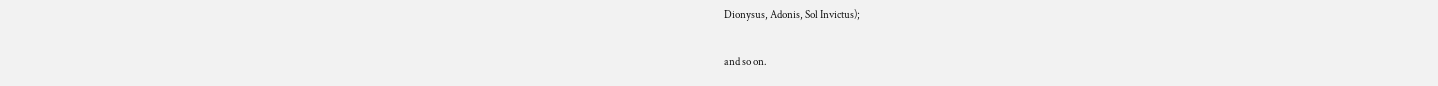Dionysus, Adonis, Sol Invictus);

and so on.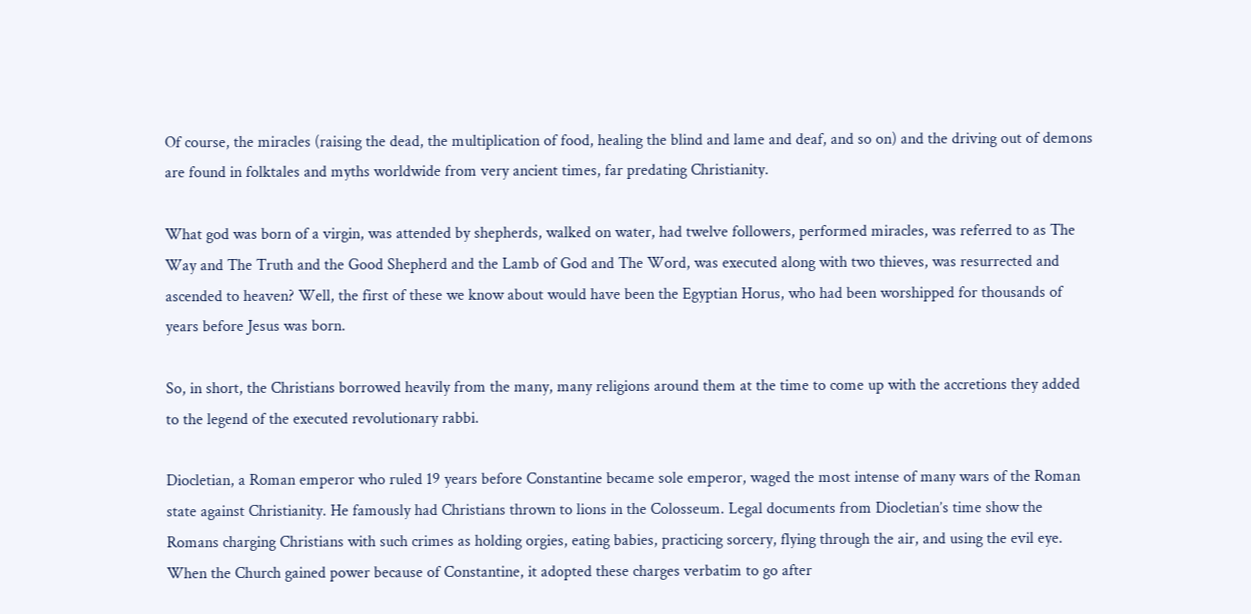Of course, the miracles (raising the dead, the multiplication of food, healing the blind and lame and deaf, and so on) and the driving out of demons are found in folktales and myths worldwide from very ancient times, far predating Christianity.

What god was born of a virgin, was attended by shepherds, walked on water, had twelve followers, performed miracles, was referred to as The Way and The Truth and the Good Shepherd and the Lamb of God and The Word, was executed along with two thieves, was resurrected and ascended to heaven? Well, the first of these we know about would have been the Egyptian Horus, who had been worshipped for thousands of years before Jesus was born.

So, in short, the Christians borrowed heavily from the many, many religions around them at the time to come up with the accretions they added to the legend of the executed revolutionary rabbi.

Diocletian, a Roman emperor who ruled 19 years before Constantine became sole emperor, waged the most intense of many wars of the Roman state against Christianity. He famously had Christians thrown to lions in the Colosseum. Legal documents from Diocletian’s time show the Romans charging Christians with such crimes as holding orgies, eating babies, practicing sorcery, flying through the air, and using the evil eye. When the Church gained power because of Constantine, it adopted these charges verbatim to go after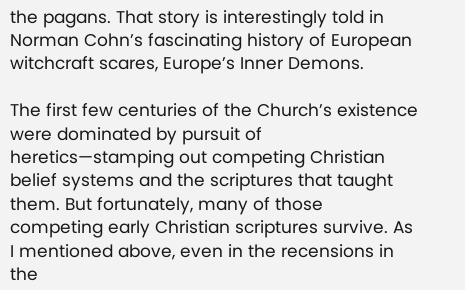the pagans. That story is interestingly told in Norman Cohn’s fascinating history of European witchcraft scares, Europe’s Inner Demons.

The first few centuries of the Church’s existence were dominated by pursuit of heretics—stamping out competing Christian belief systems and the scriptures that taught them. But fortunately, many of those competing early Christian scriptures survive. As I mentioned above, even in the recensions in the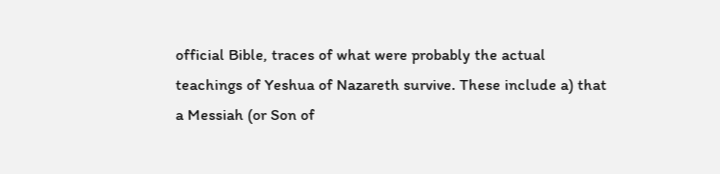official Bible, traces of what were probably the actual teachings of Yeshua of Nazareth survive. These include a) that a Messiah (or Son of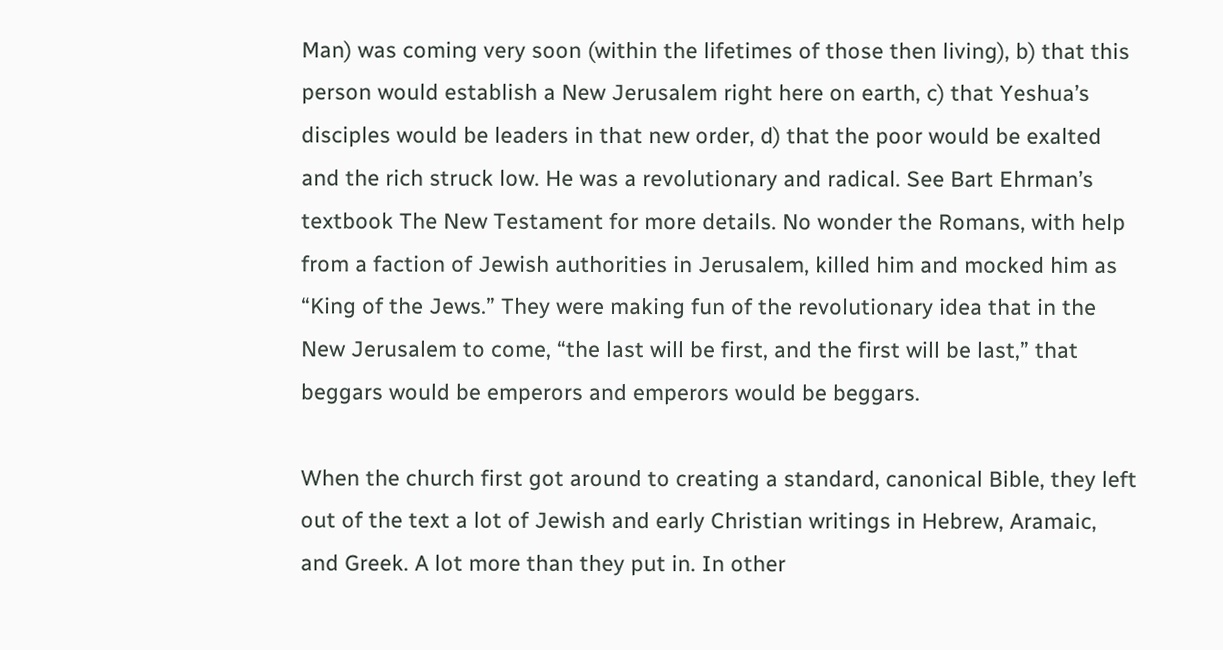Man) was coming very soon (within the lifetimes of those then living), b) that this person would establish a New Jerusalem right here on earth, c) that Yeshua’s disciples would be leaders in that new order, d) that the poor would be exalted and the rich struck low. He was a revolutionary and radical. See Bart Ehrman’s textbook The New Testament for more details. No wonder the Romans, with help from a faction of Jewish authorities in Jerusalem, killed him and mocked him as “King of the Jews.” They were making fun of the revolutionary idea that in the New Jerusalem to come, “the last will be first, and the first will be last,” that beggars would be emperors and emperors would be beggars.

When the church first got around to creating a standard, canonical Bible, they left out of the text a lot of Jewish and early Christian writings in Hebrew, Aramaic, and Greek. A lot more than they put in. In other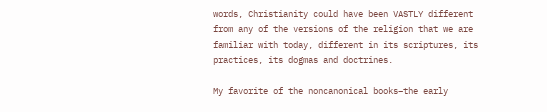words, Christianity could have been VASTLY different from any of the versions of the religion that we are familiar with today, different in its scriptures, its practices, its dogmas and doctrines.

My favorite of the noncanonical books–the early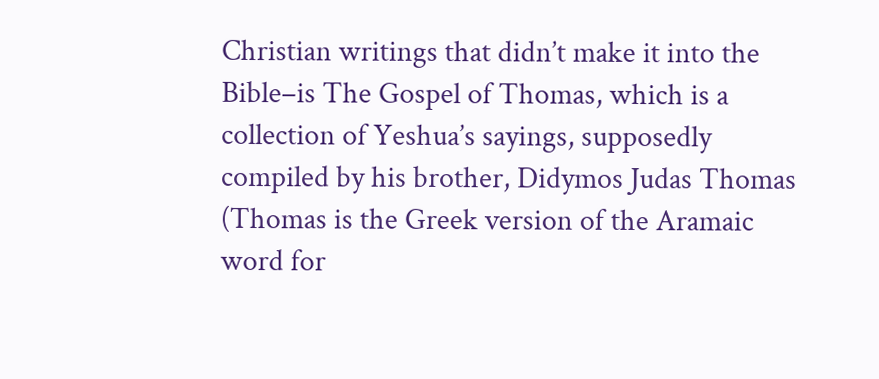Christian writings that didn’t make it into the Bible–is The Gospel of Thomas, which is a collection of Yeshua’s sayings, supposedly compiled by his brother, Didymos Judas Thomas (Thomas is the Greek version of the Aramaic word for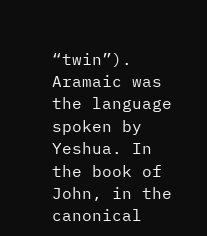“twin”). Aramaic was the language spoken by Yeshua. In the book of John, in the canonical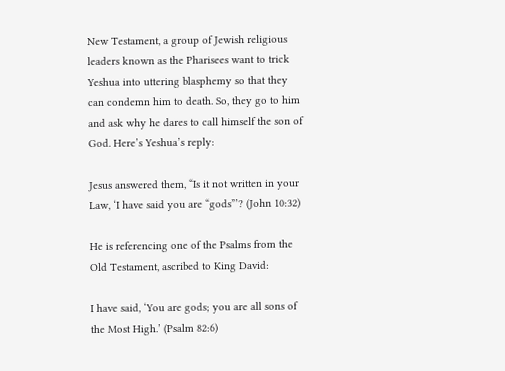New Testament, a group of Jewish religious leaders known as the Pharisees want to trick Yeshua into uttering blasphemy so that they can condemn him to death. So, they go to him and ask why he dares to call himself the son of God. Here’s Yeshua’s reply:

Jesus answered them, “Is it not written in your Law, ‘I have said you are “gods”’? (John 10:32)

He is referencing one of the Psalms from the Old Testament, ascribed to King David:

I have said, ‘You are gods; you are all sons of the Most High.’ (Psalm 82:6)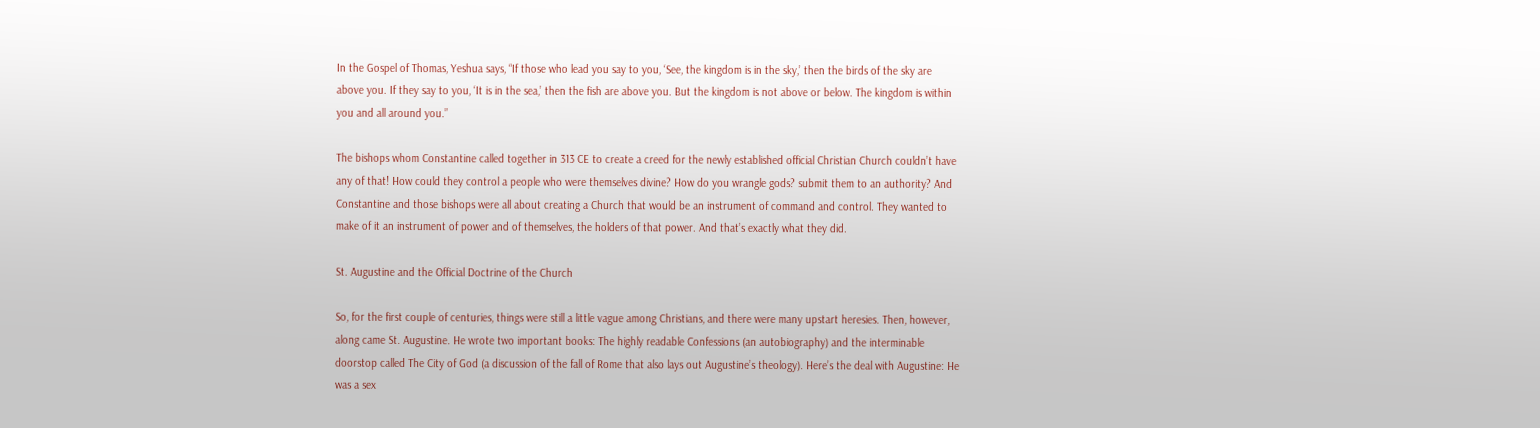In the Gospel of Thomas, Yeshua says, “If those who lead you say to you, ‘See, the kingdom is in the sky,’ then the birds of the sky are above you. If they say to you, ‘It is in the sea,’ then the fish are above you. But the kingdom is not above or below. The kingdom is within you and all around you.”

The bishops whom Constantine called together in 313 CE to create a creed for the newly established official Christian Church couldn’t have any of that! How could they control a people who were themselves divine? How do you wrangle gods? submit them to an authority? And Constantine and those bishops were all about creating a Church that would be an instrument of command and control. They wanted to make of it an instrument of power and of themselves, the holders of that power. And that’s exactly what they did.

St. Augustine and the Official Doctrine of the Church

So, for the first couple of centuries, things were still a little vague among Christians, and there were many upstart heresies. Then, however, along came St. Augustine. He wrote two important books: The highly readable Confessions (an autobiography) and the interminable doorstop called The City of God (a discussion of the fall of Rome that also lays out Augustine’s theology). Here’s the deal with Augustine: He was a sex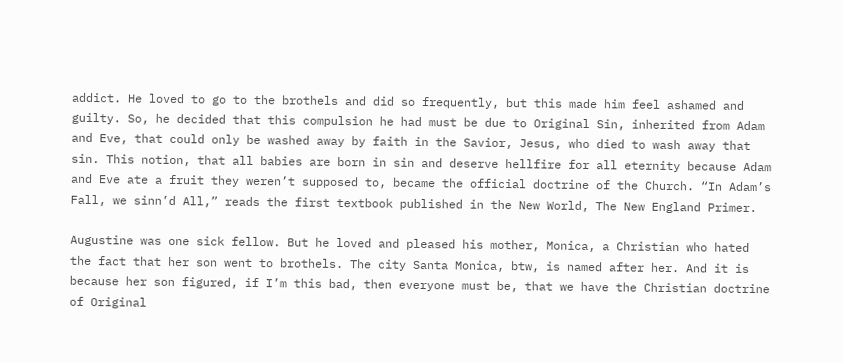addict. He loved to go to the brothels and did so frequently, but this made him feel ashamed and guilty. So, he decided that this compulsion he had must be due to Original Sin, inherited from Adam and Eve, that could only be washed away by faith in the Savior, Jesus, who died to wash away that sin. This notion, that all babies are born in sin and deserve hellfire for all eternity because Adam and Eve ate a fruit they weren’t supposed to, became the official doctrine of the Church. “In Adam’s Fall, we sinn’d All,” reads the first textbook published in the New World, The New England Primer.

Augustine was one sick fellow. But he loved and pleased his mother, Monica, a Christian who hated the fact that her son went to brothels. The city Santa Monica, btw, is named after her. And it is because her son figured, if I’m this bad, then everyone must be, that we have the Christian doctrine of Original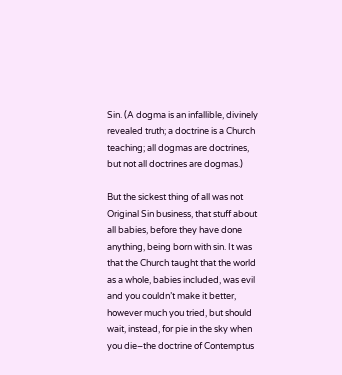Sin. (A dogma is an infallible, divinely revealed truth; a doctrine is a Church teaching; all dogmas are doctrines, but not all doctrines are dogmas.)

But the sickest thing of all was not Original Sin business, that stuff about all babies, before they have done anything, being born with sin. It was that the Church taught that the world as a whole, babies included, was evil and you couldn’t make it better, however much you tried, but should wait, instead, for pie in the sky when you die–the doctrine of Contemptus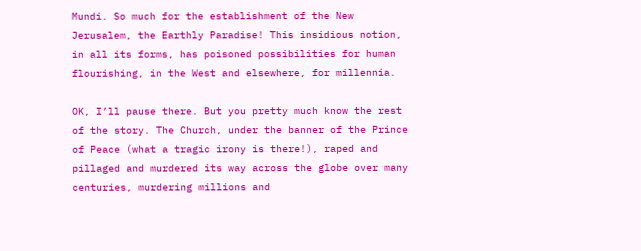Mundi. So much for the establishment of the New Jerusalem, the Earthly Paradise! This insidious notion, in all its forms, has poisoned possibilities for human flourishing, in the West and elsewhere, for millennia.

OK, I’ll pause there. But you pretty much know the rest of the story. The Church, under the banner of the Prince of Peace (what a tragic irony is there!), raped and pillaged and murdered its way across the globe over many centuries, murdering millions and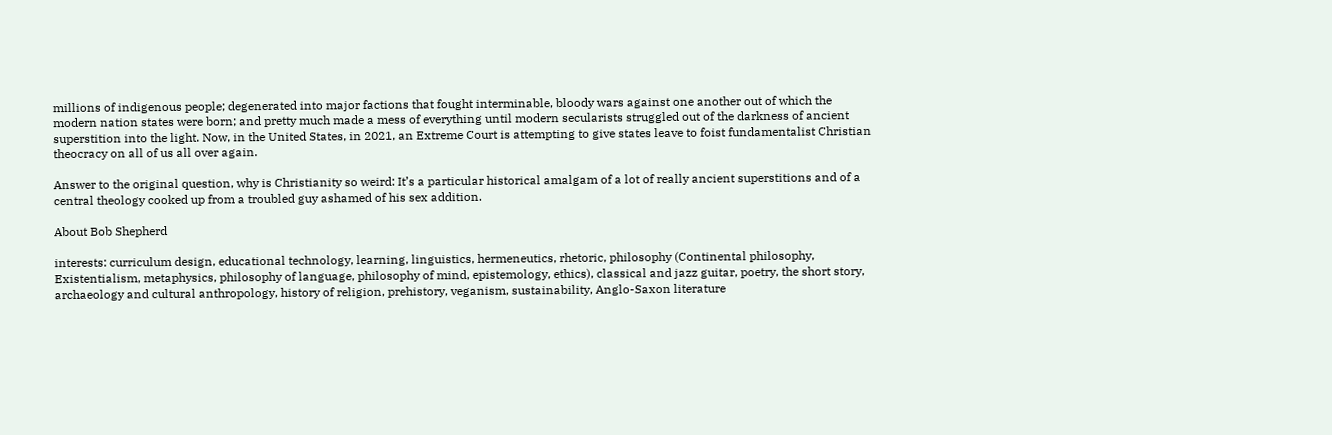millions of indigenous people; degenerated into major factions that fought interminable, bloody wars against one another out of which the modern nation states were born; and pretty much made a mess of everything until modern secularists struggled out of the darkness of ancient superstition into the light. Now, in the United States, in 2021, an Extreme Court is attempting to give states leave to foist fundamentalist Christian theocracy on all of us all over again.

Answer to the original question, why is Christianity so weird: It’s a particular historical amalgam of a lot of really ancient superstitions and of a central theology cooked up from a troubled guy ashamed of his sex addition.

About Bob Shepherd

interests: curriculum design, educational technology, learning, linguistics, hermeneutics, rhetoric, philosophy (Continental philosophy, Existentialism, metaphysics, philosophy of language, philosophy of mind, epistemology, ethics), classical and jazz guitar, poetry, the short story, archaeology and cultural anthropology, history of religion, prehistory, veganism, sustainability, Anglo-Saxon literature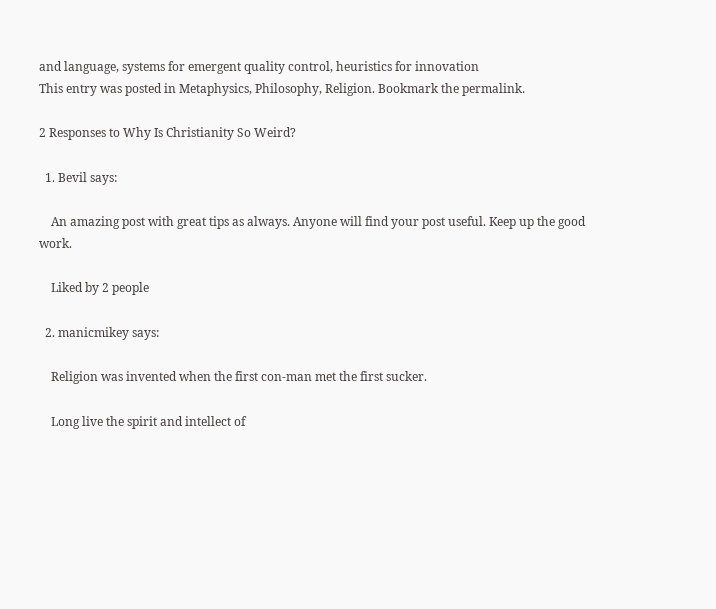and language, systems for emergent quality control, heuristics for innovation
This entry was posted in Metaphysics, Philosophy, Religion. Bookmark the permalink.

2 Responses to Why Is Christianity So Weird?

  1. Bevil says:

    An amazing post with great tips as always. Anyone will find your post useful. Keep up the good work.

    Liked by 2 people

  2. manicmikey says:

    Religion was invented when the first con-man met the first sucker.

    Long live the spirit and intellect of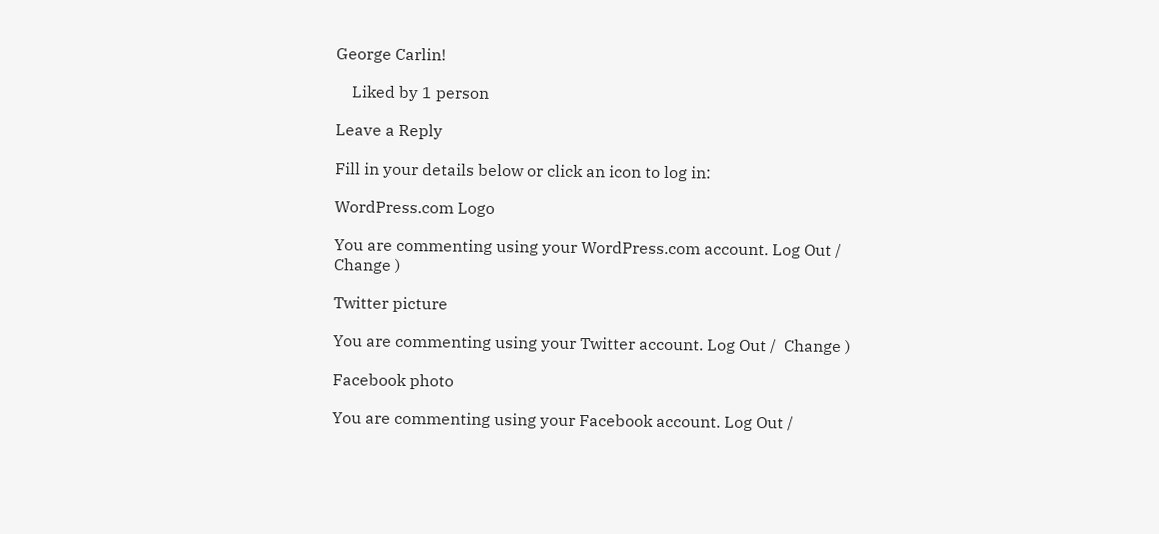George Carlin!

    Liked by 1 person

Leave a Reply

Fill in your details below or click an icon to log in:

WordPress.com Logo

You are commenting using your WordPress.com account. Log Out /  Change )

Twitter picture

You are commenting using your Twitter account. Log Out /  Change )

Facebook photo

You are commenting using your Facebook account. Log Out /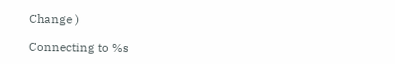Change )

Connecting to %s